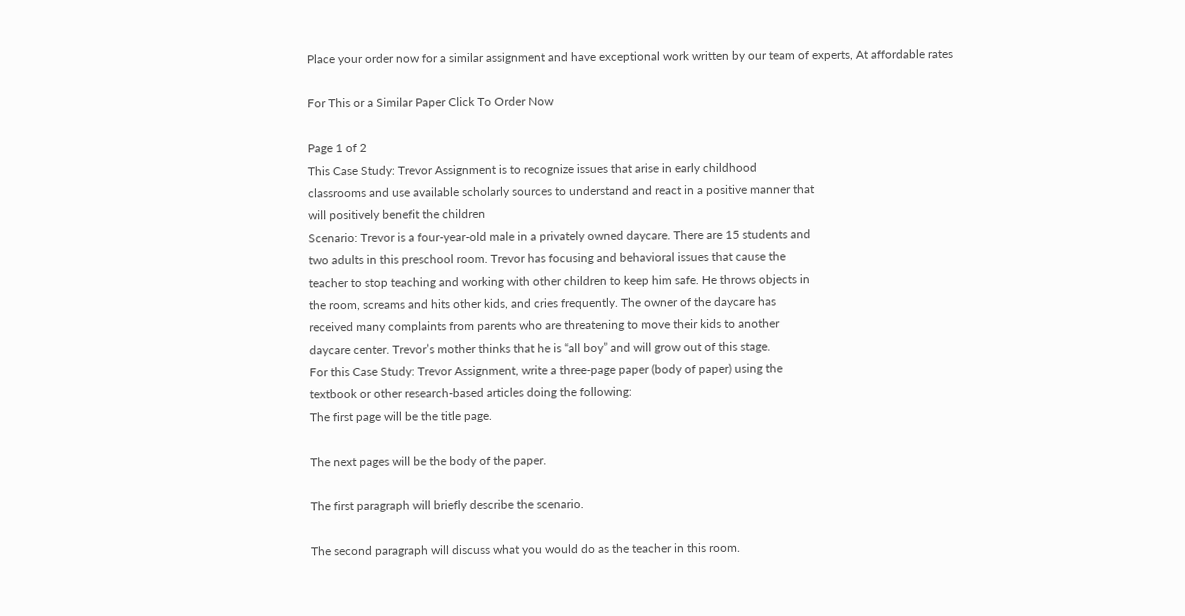Place your order now for a similar assignment and have exceptional work written by our team of experts, At affordable rates

For This or a Similar Paper Click To Order Now

Page 1 of 2
This Case Study: Trevor Assignment is to recognize issues that arise in early childhood
classrooms and use available scholarly sources to understand and react in a positive manner that
will positively benefit the children
Scenario: Trevor is a four-year-old male in a privately owned daycare. There are 15 students and
two adults in this preschool room. Trevor has focusing and behavioral issues that cause the
teacher to stop teaching and working with other children to keep him safe. He throws objects in
the room, screams and hits other kids, and cries frequently. The owner of the daycare has
received many complaints from parents who are threatening to move their kids to another
daycare center. Trevor’s mother thinks that he is “all boy” and will grow out of this stage.
For this Case Study: Trevor Assignment, write a three-page paper (body of paper) using the
textbook or other research-based articles doing the following:
The first page will be the title page.

The next pages will be the body of the paper.

The first paragraph will briefly describe the scenario.

The second paragraph will discuss what you would do as the teacher in this room.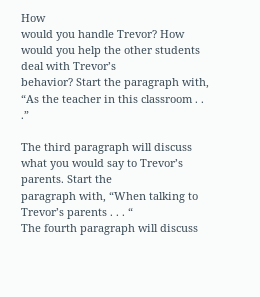How
would you handle Trevor? How would you help the other students deal with Trevor’s
behavior? Start the paragraph with, “As the teacher in this classroom . . .”

The third paragraph will discuss what you would say to Trevor’s parents. Start the
paragraph with, “When talking to Trevor’s parents . . . “
The fourth paragraph will discuss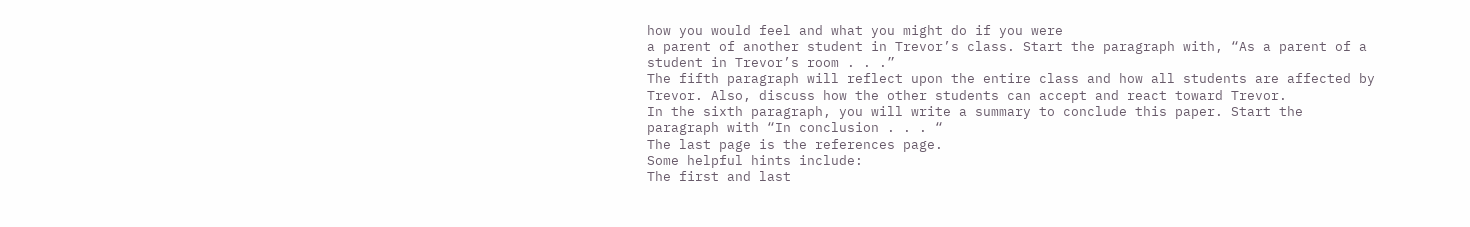how you would feel and what you might do if you were
a parent of another student in Trevor’s class. Start the paragraph with, “As a parent of a
student in Trevor’s room . . .”
The fifth paragraph will reflect upon the entire class and how all students are affected by
Trevor. Also, discuss how the other students can accept and react toward Trevor.
In the sixth paragraph, you will write a summary to conclude this paper. Start the
paragraph with “In conclusion . . . “
The last page is the references page.
Some helpful hints include:
The first and last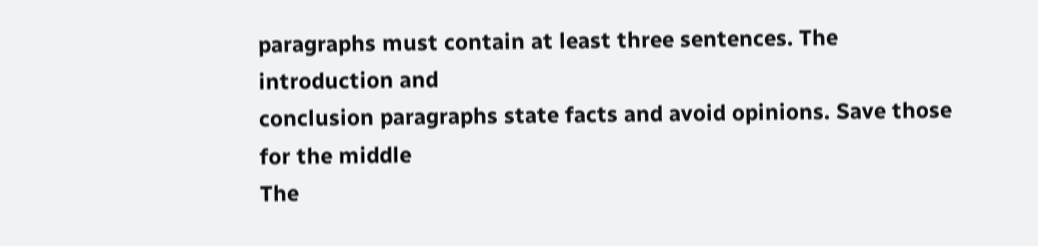paragraphs must contain at least three sentences. The introduction and
conclusion paragraphs state facts and avoid opinions. Save those for the middle
The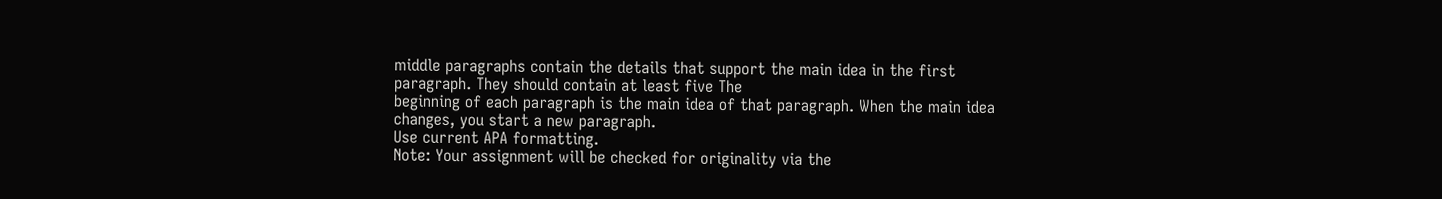middle paragraphs contain the details that support the main idea in the first
paragraph. They should contain at least five The
beginning of each paragraph is the main idea of that paragraph. When the main idea
changes, you start a new paragraph.
Use current APA formatting.
Note: Your assignment will be checked for originality via the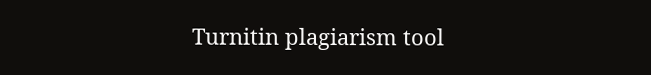Turnitin plagiarism tool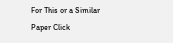For This or a Similar Paper Click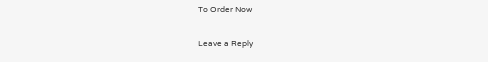To Order Now

Leave a Reply